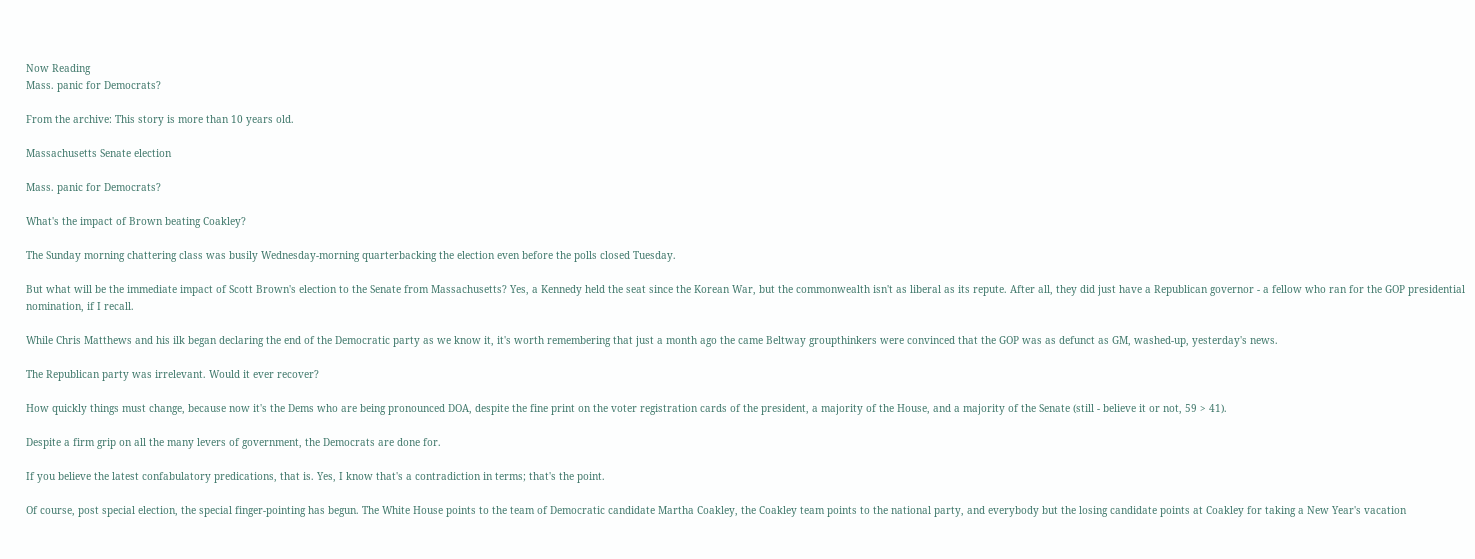Now Reading
Mass. panic for Democrats?

From the archive: This story is more than 10 years old.

Massachusetts Senate election

Mass. panic for Democrats?

What's the impact of Brown beating Coakley?

The Sunday morning chattering class was busily Wednesday-morning quarterbacking the election even before the polls closed Tuesday.

But what will be the immediate impact of Scott Brown's election to the Senate from Massachusetts? Yes, a Kennedy held the seat since the Korean War, but the commonwealth isn't as liberal as its repute. After all, they did just have a Republican governor - a fellow who ran for the GOP presidential nomination, if I recall.

While Chris Matthews and his ilk began declaring the end of the Democratic party as we know it, it's worth remembering that just a month ago the came Beltway groupthinkers were convinced that the GOP was as defunct as GM, washed-up, yesterday's news.

The Republican party was irrelevant. Would it ever recover?

How quickly things must change, because now it's the Dems who are being pronounced DOA, despite the fine print on the voter registration cards of the president, a majority of the House, and a majority of the Senate (still - believe it or not, 59 > 41).

Despite a firm grip on all the many levers of government, the Democrats are done for.

If you believe the latest confabulatory predications, that is. Yes, I know that's a contradiction in terms; that's the point.

Of course, post special election, the special finger-pointing has begun. The White House points to the team of Democratic candidate Martha Coakley, the Coakley team points to the national party, and everybody but the losing candidate points at Coakley for taking a New Year's vacation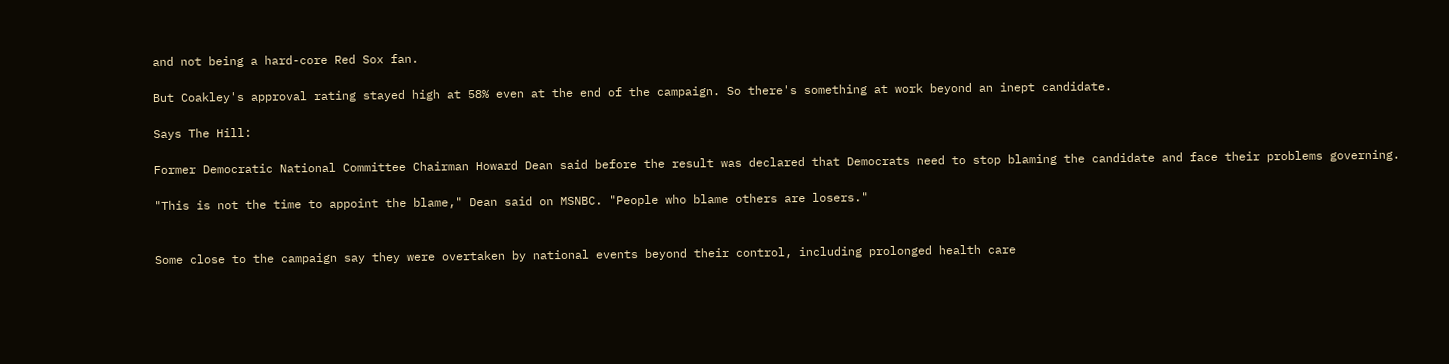and not being a hard-core Red Sox fan.

But Coakley's approval rating stayed high at 58% even at the end of the campaign. So there's something at work beyond an inept candidate.

Says The Hill:

Former Democratic National Committee Chairman Howard Dean said before the result was declared that Democrats need to stop blaming the candidate and face their problems governing.

"This is not the time to appoint the blame," Dean said on MSNBC. "People who blame others are losers."


Some close to the campaign say they were overtaken by national events beyond their control, including prolonged health care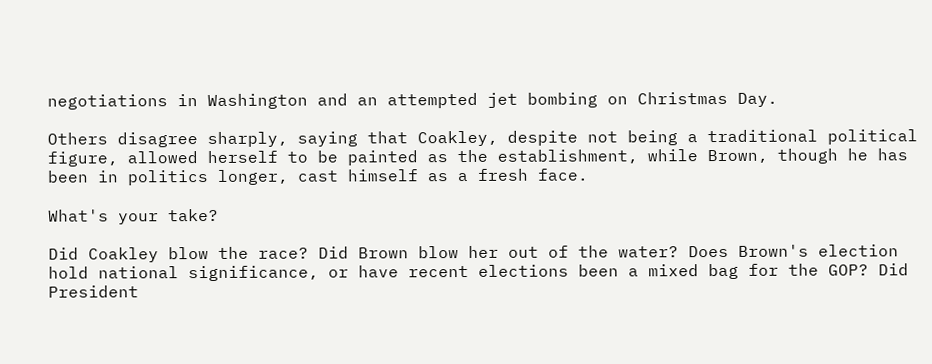negotiations in Washington and an attempted jet bombing on Christmas Day.

Others disagree sharply, saying that Coakley, despite not being a traditional political figure, allowed herself to be painted as the establishment, while Brown, though he has been in politics longer, cast himself as a fresh face.

What's your take?

Did Coakley blow the race? Did Brown blow her out of the water? Does Brown's election hold national significance, or have recent elections been a mixed bag for the GOP? Did President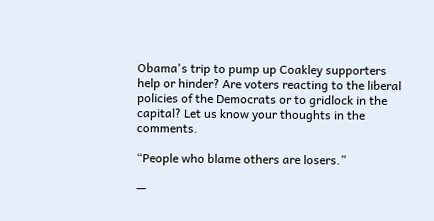Obama's trip to pump up Coakley supporters help or hinder? Are voters reacting to the liberal policies of the Democrats or to gridlock in the capital? Let us know your thoughts in the comments.

“People who blame others are losers.”

—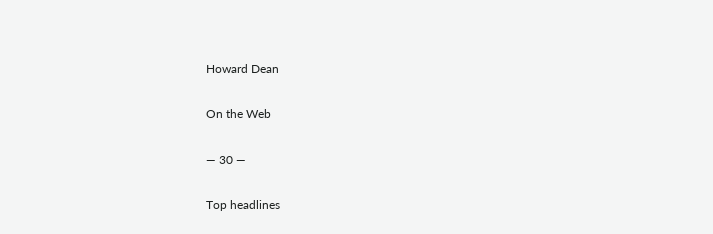Howard Dean

On the Web

— 30 —

Top headlines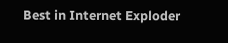Best in Internet Exploder